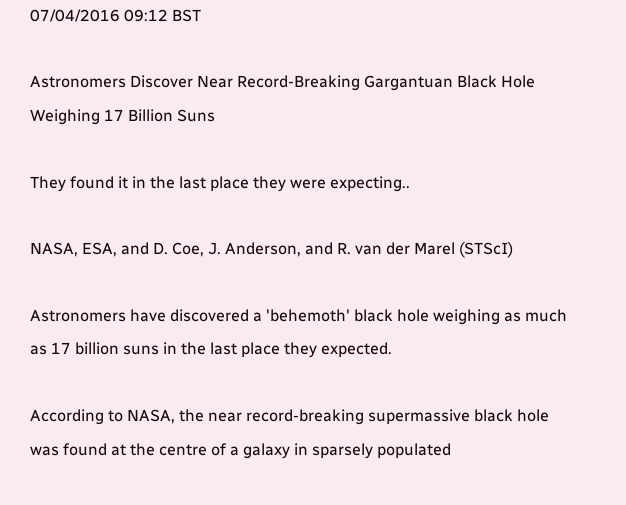07/04/2016 09:12 BST

Astronomers Discover Near Record-Breaking Gargantuan Black Hole Weighing 17 Billion Suns

They found it in the last place they were expecting..

NASA, ESA, and D. Coe, J. Anderson, and R. van der Marel (STScI)

Astronomers have discovered a 'behemoth' black hole weighing as much as 17 billion suns in the last place they expected.

According to NASA, the near record-breaking supermassive black hole was found at the centre of a galaxy in sparsely populated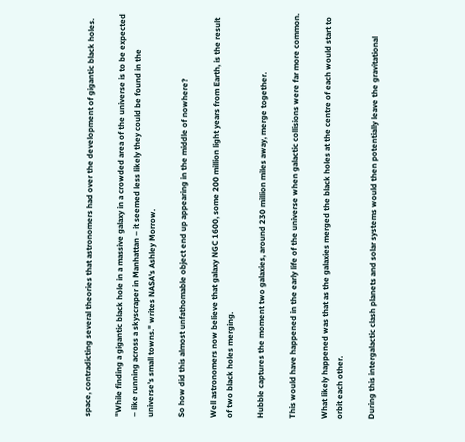space, contradicting several theories that astronomers had over the development of gigantic black holes.

"While finding a gigantic black hole in a massive galaxy in a crowded area of the universe is to be expected – like running across a skyscraper in Manhattan – it seemed less likely they could be found in the universe’s small towns." writes NASA's Ashley Morrow.

So how did this almost unfathomable object end up appearing in the middle of nowhere?

Well astronomers now believe that galaxy NGC 1600, some 200 million light years from Earth, is the result of two black holes merging.

Hubble captures the moment two galaxies, around 230 million miles away, merge together.

This would have happened in the early life of the universe when galactic collisions were far more common.

What likely happened was that as the galaxies merged the black holes at the centre of each would start to orbit each other.

During this intergalactic clash planets and solar systems would then potentially leave the gravitational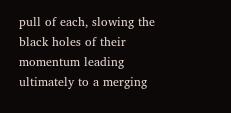pull of each, slowing the black holes of their momentum leading ultimately to a merging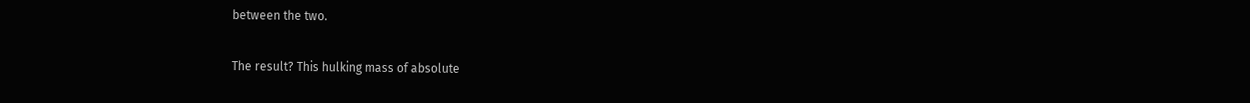between the two.

The result? This hulking mass of absolute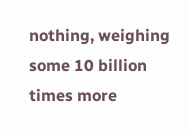nothing, weighing some 10 billion times more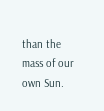than the mass of our own Sun.